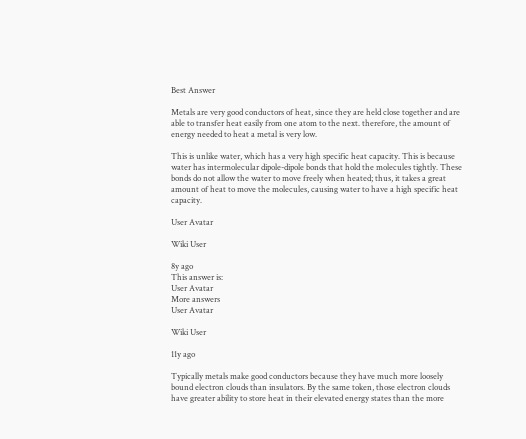Best Answer

Metals are very good conductors of heat, since they are held close together and are able to transfer heat easily from one atom to the next. therefore, the amount of energy needed to heat a metal is very low.

This is unlike water, which has a very high specific heat capacity. This is because water has intermolecular dipole-dipole bonds that hold the molecules tightly. These bonds do not allow the water to move freely when heated; thus, it takes a great amount of heat to move the molecules, causing water to have a high specific heat capacity.

User Avatar

Wiki User

8y ago
This answer is:
User Avatar
More answers
User Avatar

Wiki User

11y ago

Typically metals make good conductors because they have much more loosely bound electron clouds than insulators. By the same token, those electron clouds have greater ability to store heat in their elevated energy states than the more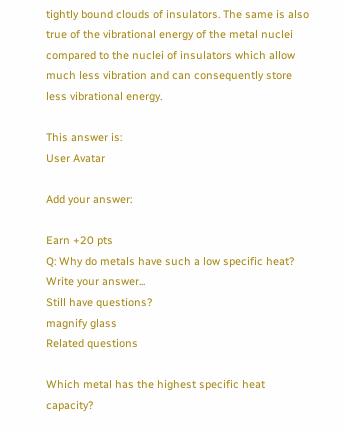tightly bound clouds of insulators. The same is also true of the vibrational energy of the metal nuclei compared to the nuclei of insulators which allow much less vibration and can consequently store less vibrational energy.

This answer is:
User Avatar

Add your answer:

Earn +20 pts
Q: Why do metals have such a low specific heat?
Write your answer...
Still have questions?
magnify glass
Related questions

Which metal has the highest specific heat capacity?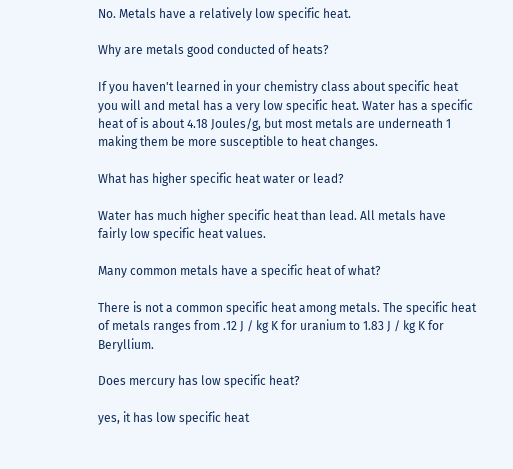No. Metals have a relatively low specific heat.

Why are metals good conducted of heats?

If you haven't learned in your chemistry class about specific heat you will and metal has a very low specific heat. Water has a specific heat of is about 4.18 Joules/g, but most metals are underneath 1 making them be more susceptible to heat changes.

What has higher specific heat water or lead?

Water has much higher specific heat than lead. All metals have fairly low specific heat values.

Many common metals have a specific heat of what?

There is not a common specific heat among metals. The specific heat of metals ranges from .12 J / kg K for uranium to 1.83 J / kg K for Beryllium.

Does mercury has low specific heat?

yes, it has low specific heat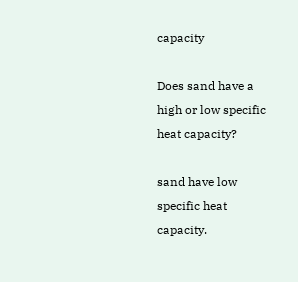capacity

Does sand have a high or low specific heat capacity?

sand have low specific heat capacity.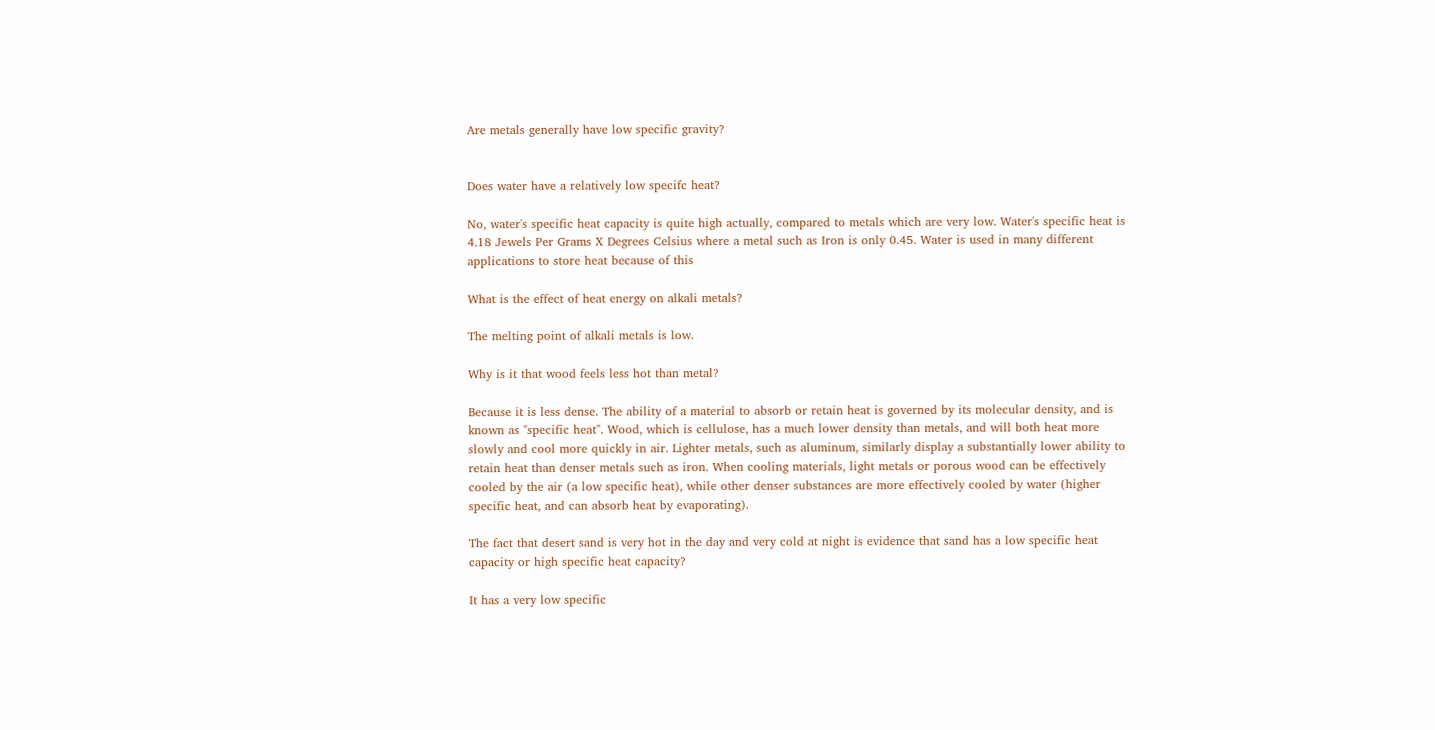Are metals generally have low specific gravity?


Does water have a relatively low specifc heat?

No, water's specific heat capacity is quite high actually, compared to metals which are very low. Water's specific heat is 4.18 Jewels Per Grams X Degrees Celsius where a metal such as Iron is only 0.45. Water is used in many different applications to store heat because of this

What is the effect of heat energy on alkali metals?

The melting point of alkali metals is low.

Why is it that wood feels less hot than metal?

Because it is less dense. The ability of a material to absorb or retain heat is governed by its molecular density, and is known as "specific heat". Wood, which is cellulose, has a much lower density than metals, and will both heat more slowly and cool more quickly in air. Lighter metals, such as aluminum, similarly display a substantially lower ability to retain heat than denser metals such as iron. When cooling materials, light metals or porous wood can be effectively cooled by the air (a low specific heat), while other denser substances are more effectively cooled by water (higher specific heat, and can absorb heat by evaporating).

The fact that desert sand is very hot in the day and very cold at night is evidence that sand has a low specific heat capacity or high specific heat capacity?

It has a very low specific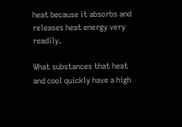heat because it absorbs and releases heat energy very readily.

What substances that heat and cool quickly have a high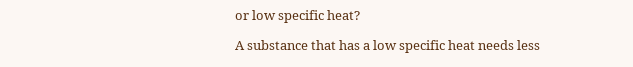or low specific heat?

A substance that has a low specific heat needs less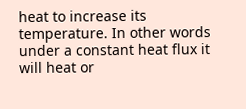heat to increase its temperature. In other words under a constant heat flux it will heat or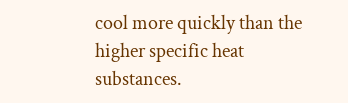cool more quickly than the higher specific heat substances.